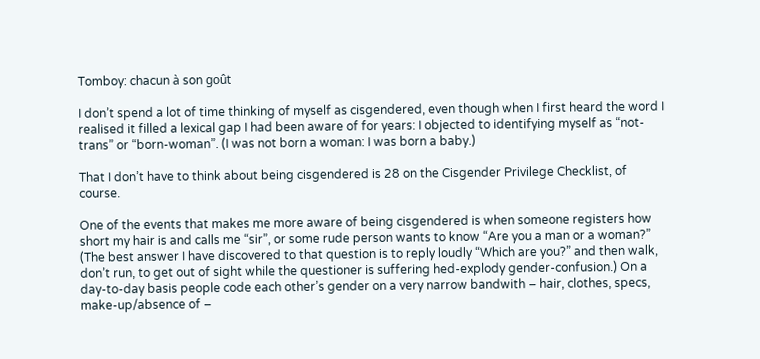Tomboy: chacun à son goût

I don’t spend a lot of time thinking of myself as cisgendered, even though when I first heard the word I realised it filled a lexical gap I had been aware of for years: I objected to identifying myself as “not-trans” or “born-woman”. (I was not born a woman: I was born a baby.)

That I don’t have to think about being cisgendered is 28 on the Cisgender Privilege Checklist, of course.

One of the events that makes me more aware of being cisgendered is when someone registers how short my hair is and calls me “sir”, or some rude person wants to know “Are you a man or a woman?” (The best answer I have discovered to that question is to reply loudly “Which are you?” and then walk, don’t run, to get out of sight while the questioner is suffering hed-explody gender-confusion.) On a day-to-day basis people code each other’s gender on a very narrow bandwith – hair, clothes, specs, make-up/absence of –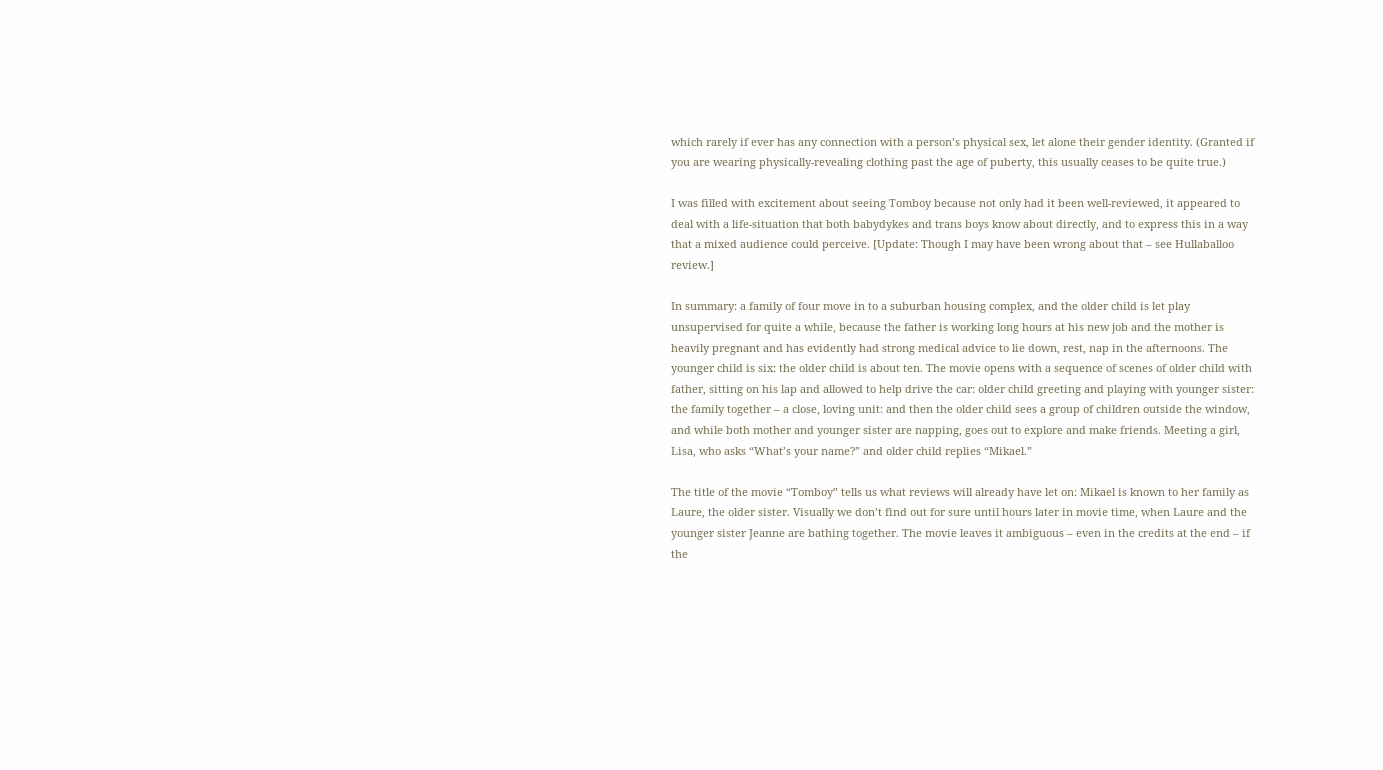which rarely if ever has any connection with a person’s physical sex, let alone their gender identity. (Granted if you are wearing physically-revealing clothing past the age of puberty, this usually ceases to be quite true.)

I was filled with excitement about seeing Tomboy because not only had it been well-reviewed, it appeared to deal with a life-situation that both babydykes and trans boys know about directly, and to express this in a way that a mixed audience could perceive. [Update: Though I may have been wrong about that – see Hullaballoo review.]

In summary: a family of four move in to a suburban housing complex, and the older child is let play unsupervised for quite a while, because the father is working long hours at his new job and the mother is heavily pregnant and has evidently had strong medical advice to lie down, rest, nap in the afternoons. The younger child is six: the older child is about ten. The movie opens with a sequence of scenes of older child with father, sitting on his lap and allowed to help drive the car: older child greeting and playing with younger sister: the family together – a close, loving unit: and then the older child sees a group of children outside the window, and while both mother and younger sister are napping, goes out to explore and make friends. Meeting a girl, Lisa, who asks “What’s your name?” and older child replies “Mikael.”

The title of the movie “Tomboy” tells us what reviews will already have let on: Mikael is known to her family as Laure, the older sister. Visually we don’t find out for sure until hours later in movie time, when Laure and the younger sister Jeanne are bathing together. The movie leaves it ambiguous – even in the credits at the end – if the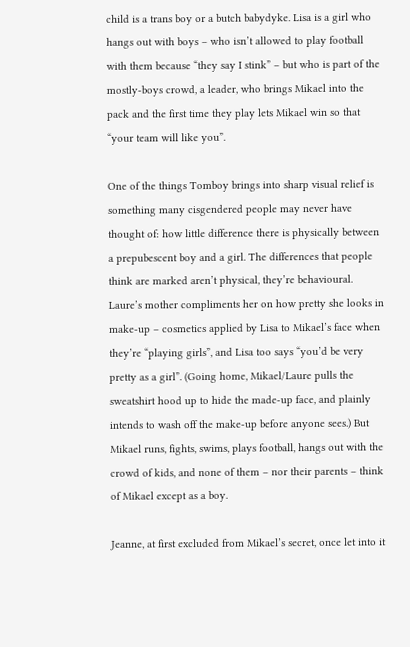child is a trans boy or a butch babydyke. Lisa is a girl who hangs out with boys – who isn’t allowed to play football with them because “they say I stink” – but who is part of the mostly-boys crowd, a leader, who brings Mikael into the pack and the first time they play lets Mikael win so that “your team will like you”.

One of the things Tomboy brings into sharp visual relief is something many cisgendered people may never have thought of: how little difference there is physically between a prepubescent boy and a girl. The differences that people think are marked aren’t physical, they’re behavioural. Laure’s mother compliments her on how pretty she looks in make-up – cosmetics applied by Lisa to Mikael’s face when they’re “playing girls”, and Lisa too says “you’d be very pretty as a girl”. (Going home, Mikael/Laure pulls the sweatshirt hood up to hide the made-up face, and plainly intends to wash off the make-up before anyone sees.) But Mikael runs, fights, swims, plays football, hangs out with the crowd of kids, and none of them – nor their parents – think of Mikael except as a boy.

Jeanne, at first excluded from Mikael’s secret, once let into it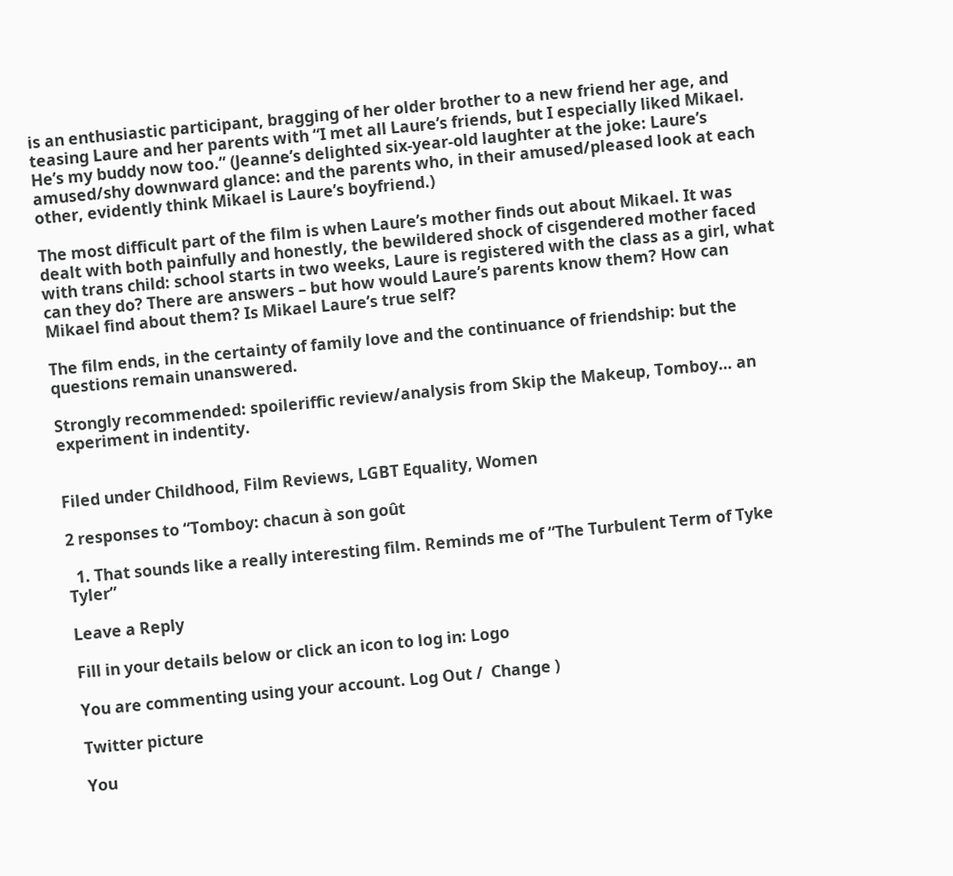is an enthusiastic participant, bragging of her older brother to a new friend her age, and teasing Laure and her parents with “I met all Laure’s friends, but I especially liked Mikael. He’s my buddy now too.” (Jeanne’s delighted six-year-old laughter at the joke: Laure’s amused/shy downward glance: and the parents who, in their amused/pleased look at each other, evidently think Mikael is Laure’s boyfriend.)

The most difficult part of the film is when Laure’s mother finds out about Mikael. It was dealt with both painfully and honestly, the bewildered shock of cisgendered mother faced with trans child: school starts in two weeks, Laure is registered with the class as a girl, what can they do? There are answers – but how would Laure’s parents know them? How can Mikael find about them? Is Mikael Laure’s true self?

The film ends, in the certainty of family love and the continuance of friendship: but the questions remain unanswered.

Strongly recommended: spoileriffic review/analysis from Skip the Makeup, Tomboy… an experiment in indentity.


Filed under Childhood, Film Reviews, LGBT Equality, Women

2 responses to “Tomboy: chacun à son goût

  1. That sounds like a really interesting film. Reminds me of “The Turbulent Term of Tyke Tyler”

Leave a Reply

Fill in your details below or click an icon to log in: Logo

You are commenting using your account. Log Out /  Change )

Twitter picture

You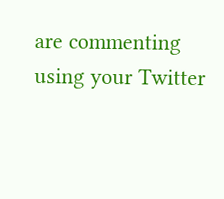are commenting using your Twitter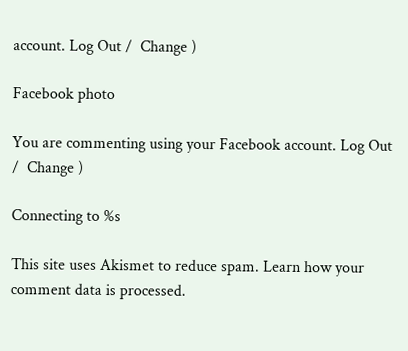account. Log Out /  Change )

Facebook photo

You are commenting using your Facebook account. Log Out /  Change )

Connecting to %s

This site uses Akismet to reduce spam. Learn how your comment data is processed.